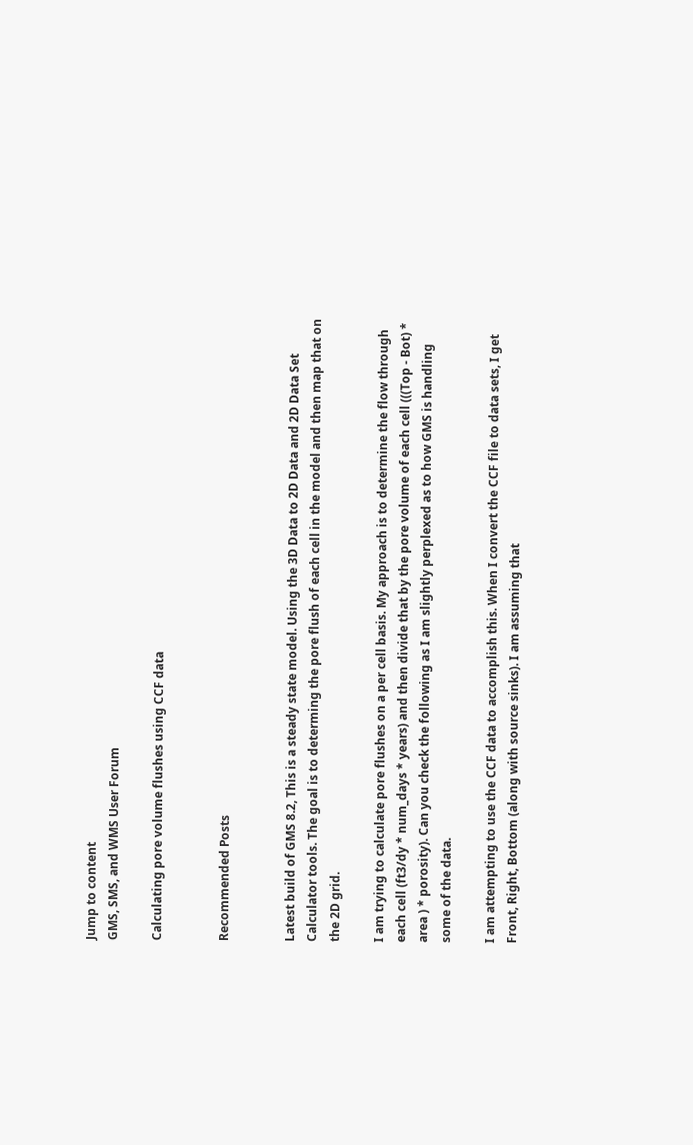Jump to content
GMS, SMS, and WMS User Forum

Calculating pore volume flushes using CCF data


Recommended Posts


Latest build of GMS 8.2, This is a steady state model. Using the 3D Data to 2D Data and 2D Data Set Calculator tools. The goal is to determing the pore flush of each cell in the model and then map that on the 2D grid.

I am trying to calculate pore flushes on a per cell basis. My approach is to determine the flow through each cell (ft3/dy * num_days * years) and then divide that by the pore volume of each cell (((Top - Bot) * area ) * porosity). Can you check the following as I am slightly perplexed as to how GMS is handling some of the data.

I am attempting to use the CCF data to accomplish this. When I convert the CCF file to data sets, I get Front, Right, Bottom (along with source sinks). I am assuming that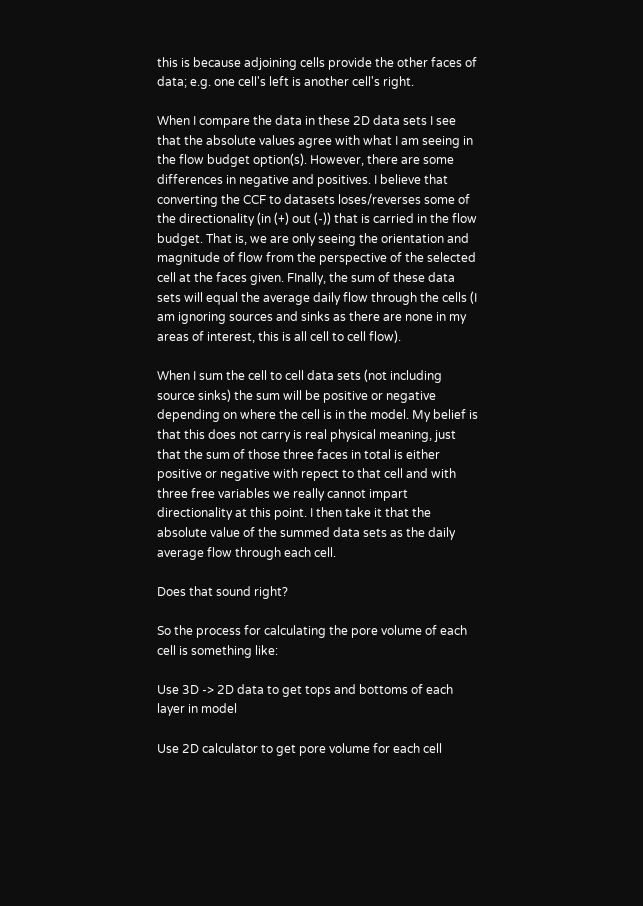this is because adjoining cells provide the other faces of data; e.g. one cell's left is another cell's right.

When I compare the data in these 2D data sets I see that the absolute values agree with what I am seeing in the flow budget option(s). However, there are some differences in negative and positives. I believe that converting the CCF to datasets loses/reverses some of the directionality (in (+) out (-)) that is carried in the flow budget. That is, we are only seeing the orientation and magnitude of flow from the perspective of the selected cell at the faces given. FInally, the sum of these data sets will equal the average daily flow through the cells (I am ignoring sources and sinks as there are none in my areas of interest, this is all cell to cell flow).

When I sum the cell to cell data sets (not including source sinks) the sum will be positive or negative depending on where the cell is in the model. My belief is that this does not carry is real physical meaning, just that the sum of those three faces in total is either positive or negative with repect to that cell and with three free variables we really cannot impart directionality at this point. I then take it that the absolute value of the summed data sets as the daily average flow through each cell.

Does that sound right?

So the process for calculating the pore volume of each cell is something like:

Use 3D -> 2D data to get tops and bottoms of each layer in model

Use 2D calculator to get pore volume for each cell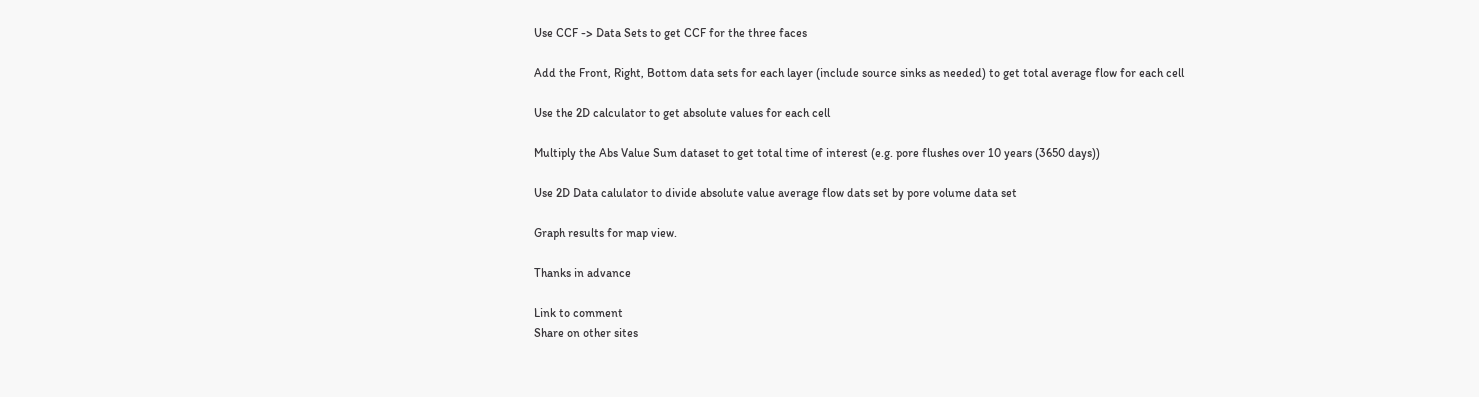Use CCF -> Data Sets to get CCF for the three faces

Add the Front, Right, Bottom data sets for each layer (include source sinks as needed) to get total average flow for each cell

Use the 2D calculator to get absolute values for each cell

Multiply the Abs Value Sum dataset to get total time of interest (e.g. pore flushes over 10 years (3650 days))

Use 2D Data calulator to divide absolute value average flow dats set by pore volume data set

Graph results for map view.

Thanks in advance

Link to comment
Share on other sites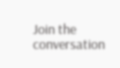Join the conversation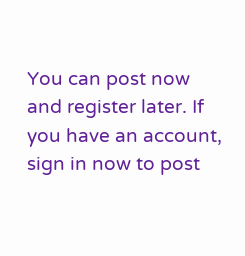You can post now and register later. If you have an account, sign in now to post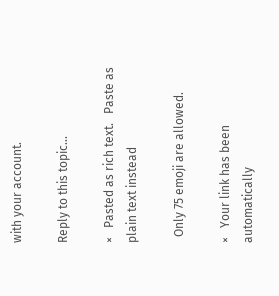with your account.

Reply to this topic...

×   Pasted as rich text.   Paste as plain text instead

  Only 75 emoji are allowed.

×   Your link has been automatically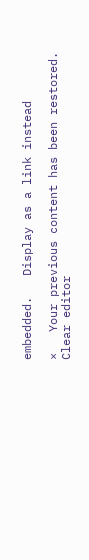embedded.   Display as a link instead

×   Your previous content has been restored.   Clear editor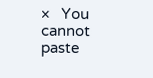×   You cannot paste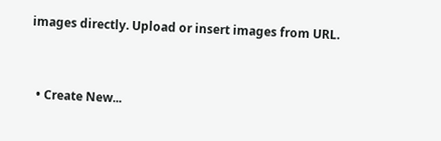images directly. Upload or insert images from URL.


  • Create New...